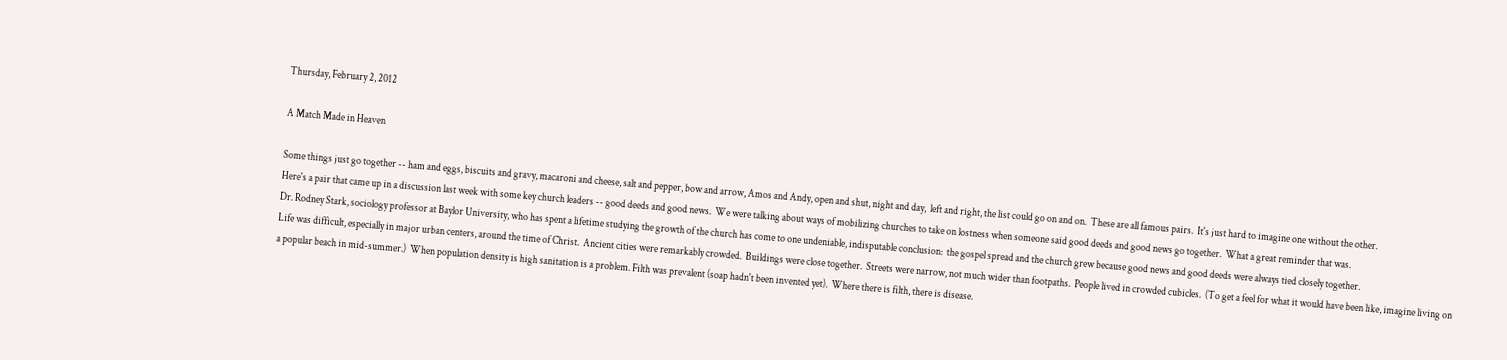Thursday, February 2, 2012

A Match Made in Heaven

Some things just go together -- ham and eggs, biscuits and gravy, macaroni and cheese, salt and pepper, bow and arrow, Amos and Andy, open and shut, night and day,  left and right, the list could go on and on.  These are all famous pairs.  It's just hard to imagine one without the other.
Here's a pair that came up in a discussion last week with some key church leaders -- good deeds and good news.  We were talking about ways of mobilizing churches to take on lostness when someone said good deeds and good news go together.  What a great reminder that was.
Dr. Rodney Stark, sociology professor at Baylor University, who has spent a lifetime studying the growth of the church has come to one undeniable, indisputable conclusion:  the gospel spread and the church grew because good news and good deeds were always tied closely together.
Life was difficult, especially in major urban centers, around the time of Christ.  Ancient cities were remarkably crowded.  Buildings were close together.  Streets were narrow, not much wider than footpaths.  People lived in crowded cubicles.  (To get a feel for what it would have been like, imagine living on a popular beach in mid-summer.)  When population density is high sanitation is a problem. Filth was prevalent (soap hadn't been invented yet).  Where there is filth, there is disease.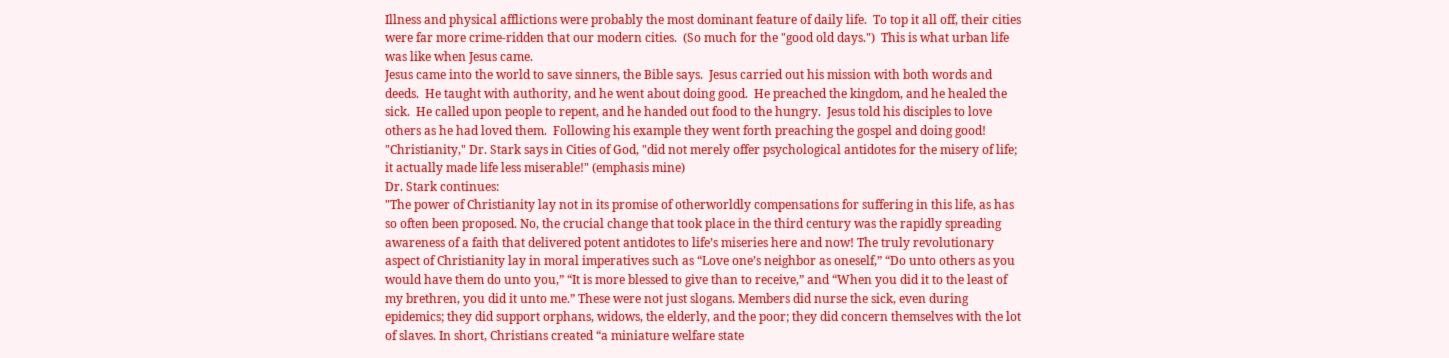Illness and physical afflictions were probably the most dominant feature of daily life.  To top it all off, their cities were far more crime-ridden that our modern cities.  (So much for the "good old days.")  This is what urban life was like when Jesus came.
Jesus came into the world to save sinners, the Bible says.  Jesus carried out his mission with both words and deeds.  He taught with authority, and he went about doing good.  He preached the kingdom, and he healed the sick.  He called upon people to repent, and he handed out food to the hungry.  Jesus told his disciples to love others as he had loved them.  Following his example they went forth preaching the gospel and doing good!
"Christianity," Dr. Stark says in Cities of God, "did not merely offer psychological antidotes for the misery of life; it actually made life less miserable!" (emphasis mine)
Dr. Stark continues:
"The power of Christianity lay not in its promise of otherworldly compensations for suffering in this life, as has so often been proposed. No, the crucial change that took place in the third century was the rapidly spreading awareness of a faith that delivered potent antidotes to life’s miseries here and now! The truly revolutionary aspect of Christianity lay in moral imperatives such as “Love one’s neighbor as oneself,” “Do unto others as you would have them do unto you,” “It is more blessed to give than to receive,” and “When you did it to the least of my brethren, you did it unto me.” These were not just slogans. Members did nurse the sick, even during epidemics; they did support orphans, widows, the elderly, and the poor; they did concern themselves with the lot of slaves. In short, Christians created “a miniature welfare state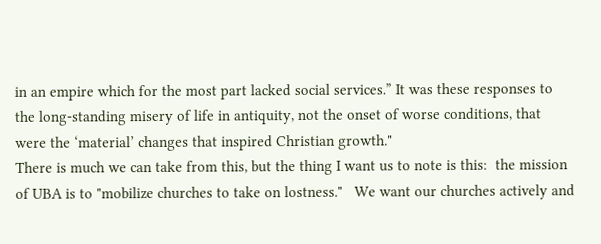in an empire which for the most part lacked social services.” It was these responses to the long-standing misery of life in antiquity, not the onset of worse conditions, that were the ‘material’ changes that inspired Christian growth."
There is much we can take from this, but the thing I want us to note is this:  the mission of UBA is to "mobilize churches to take on lostness."   We want our churches actively and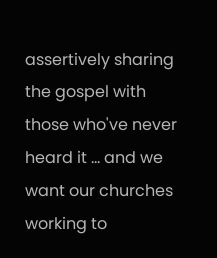assertively sharing the gospel with those who've never heard it ... and we want our churches working to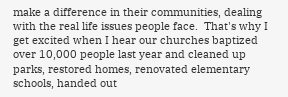make a difference in their communities, dealing with the real life issues people face.  That's why I get excited when I hear our churches baptized over 10,000 people last year and cleaned up parks, restored homes, renovated elementary schools, handed out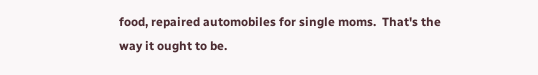food, repaired automobiles for single moms.  That's the way it ought to be.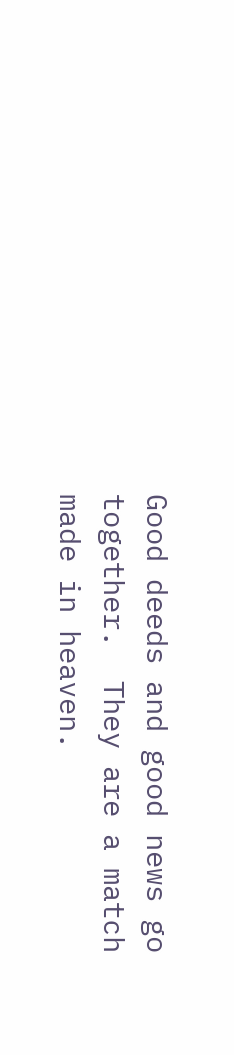Good deeds and good news go together.  They are a match made in heaven.